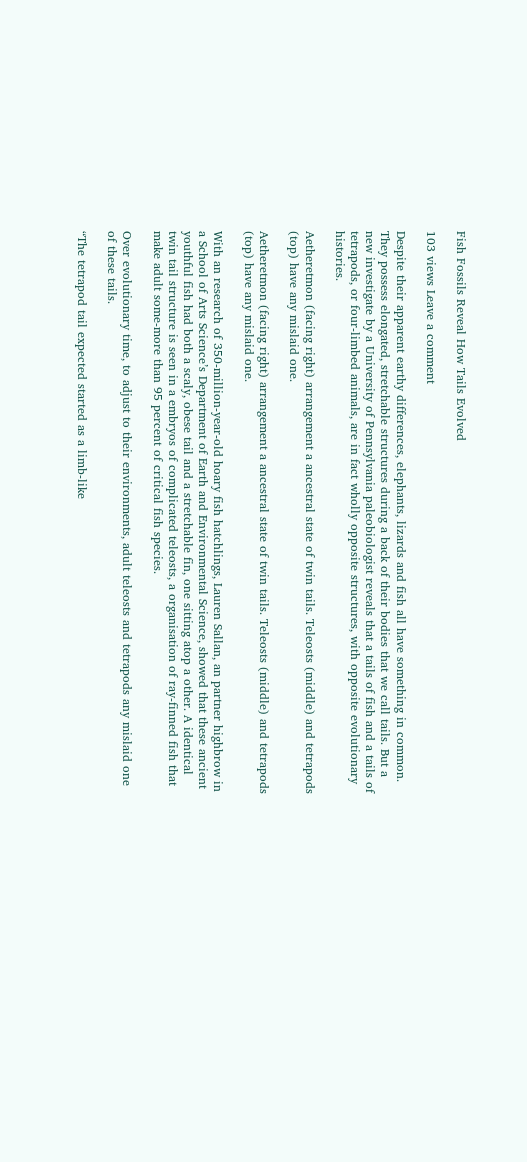Fish Fossils Reveal How Tails Evolved

103 views Leave a comment

Despite their apparent earthy differences, elephants, lizards and fish all have something in common. They possess elongated, stretchable structures during a back of their bodies that we call tails. But a new investigate by a University of Pennsylvania paleobiologist reveals that a tails of fish and a tails of tetrapods, or four-limbed animals, are in fact wholly opposite structures, with opposite evolutionary histories.

Aetheretmon (facing right) arrangement a ancestral state of twin tails. Teleosts (middle) and tetrapods (top) have any mislaid one.

Aetheretmon (facing right) arrangement a ancestral state of twin tails. Teleosts (middle) and tetrapods (top) have any mislaid one.

With an research of 350-million-year-old hoary fish hatchlings, Lauren Sallan, an partner highbrow in a School of Arts Science’s Department of Earth and Environmental Science, showed that these ancient youthful fish had both a scaly, obese tail and a stretchable fin, one sitting atop a other. A identical twin tail structure is seen in a embryos of complicated teleosts, a organisation of ray-finned fish that make adult some-more than 95 percent of critical fish species.

Over evolutionary time, to adjust to their environments, adult teleosts and tetrapods any mislaid one of these tails.

“The tetrapod tail expected started as a limb-like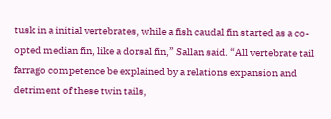tusk in a initial vertebrates, while a fish caudal fin started as a co-opted median fin, like a dorsal fin,” Sallan said. “All vertebrate tail farrago competence be explained by a relations expansion and detriment of these twin tails,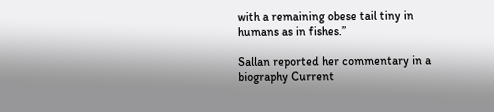with a remaining obese tail tiny in humans as in fishes.”

Sallan reported her commentary in a biography Current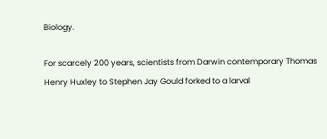Biology.

For scarcely 200 years, scientists from Darwin contemporary Thomas Henry Huxley to Stephen Jay Gould forked to a larval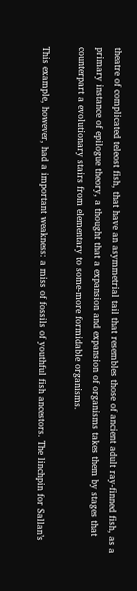theatre of complicated teleost fish, that have an asymmetrial tail that resembles those of ancient adult ray-finned fish, as a primary instance of epilogue theory, a thought that a expansion and expansion of organisms takes them by stages that counterpart a evolutionary stairs from elementary to some-more formidable organisms.

This example, however, had a important weakness: a miss of fossils of youthful fish ancestors. The linchpin for Sallan’s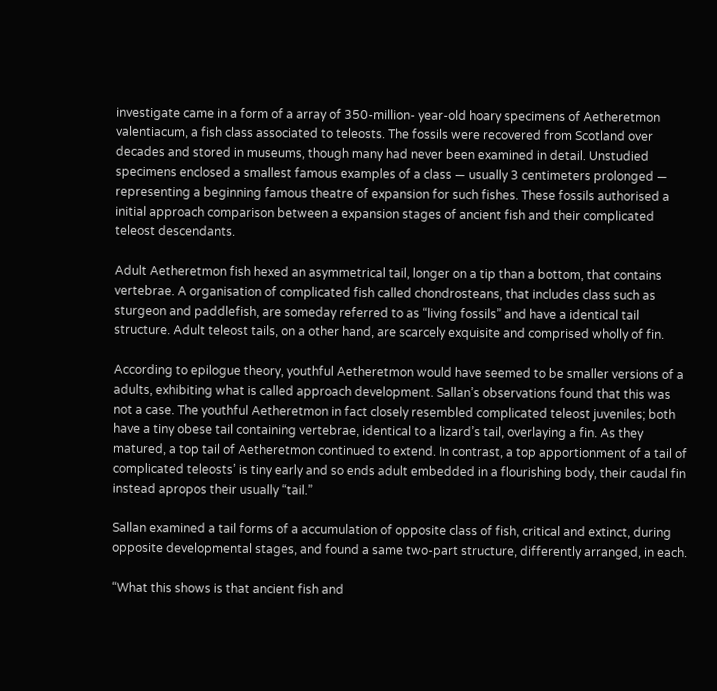investigate came in a form of a array of 350-million- year-old hoary specimens of Aetheretmon valentiacum, a fish class associated to teleosts. The fossils were recovered from Scotland over decades and stored in museums, though many had never been examined in detail. Unstudied specimens enclosed a smallest famous examples of a class — usually 3 centimeters prolonged — representing a beginning famous theatre of expansion for such fishes. These fossils authorised a initial approach comparison between a expansion stages of ancient fish and their complicated teleost descendants.

Adult Aetheretmon fish hexed an asymmetrical tail, longer on a tip than a bottom, that contains vertebrae. A organisation of complicated fish called chondrosteans, that includes class such as sturgeon and paddlefish, are someday referred to as “living fossils” and have a identical tail structure. Adult teleost tails, on a other hand, are scarcely exquisite and comprised wholly of fin.

According to epilogue theory, youthful Aetheretmon would have seemed to be smaller versions of a adults, exhibiting what is called approach development. Sallan’s observations found that this was not a case. The youthful Aetheretmon in fact closely resembled complicated teleost juveniles; both have a tiny obese tail containing vertebrae, identical to a lizard’s tail, overlaying a fin. As they matured, a top tail of Aetheretmon continued to extend. In contrast, a top apportionment of a tail of complicated teleosts’ is tiny early and so ends adult embedded in a flourishing body, their caudal fin instead apropos their usually “tail.”

Sallan examined a tail forms of a accumulation of opposite class of fish, critical and extinct, during opposite developmental stages, and found a same two-part structure, differently arranged, in each.

“What this shows is that ancient fish and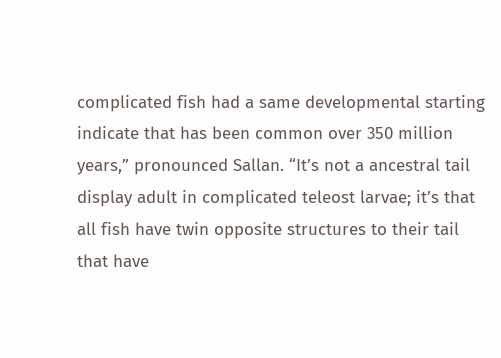complicated fish had a same developmental starting indicate that has been common over 350 million years,” pronounced Sallan. “It’s not a ancestral tail display adult in complicated teleost larvae; it’s that all fish have twin opposite structures to their tail that have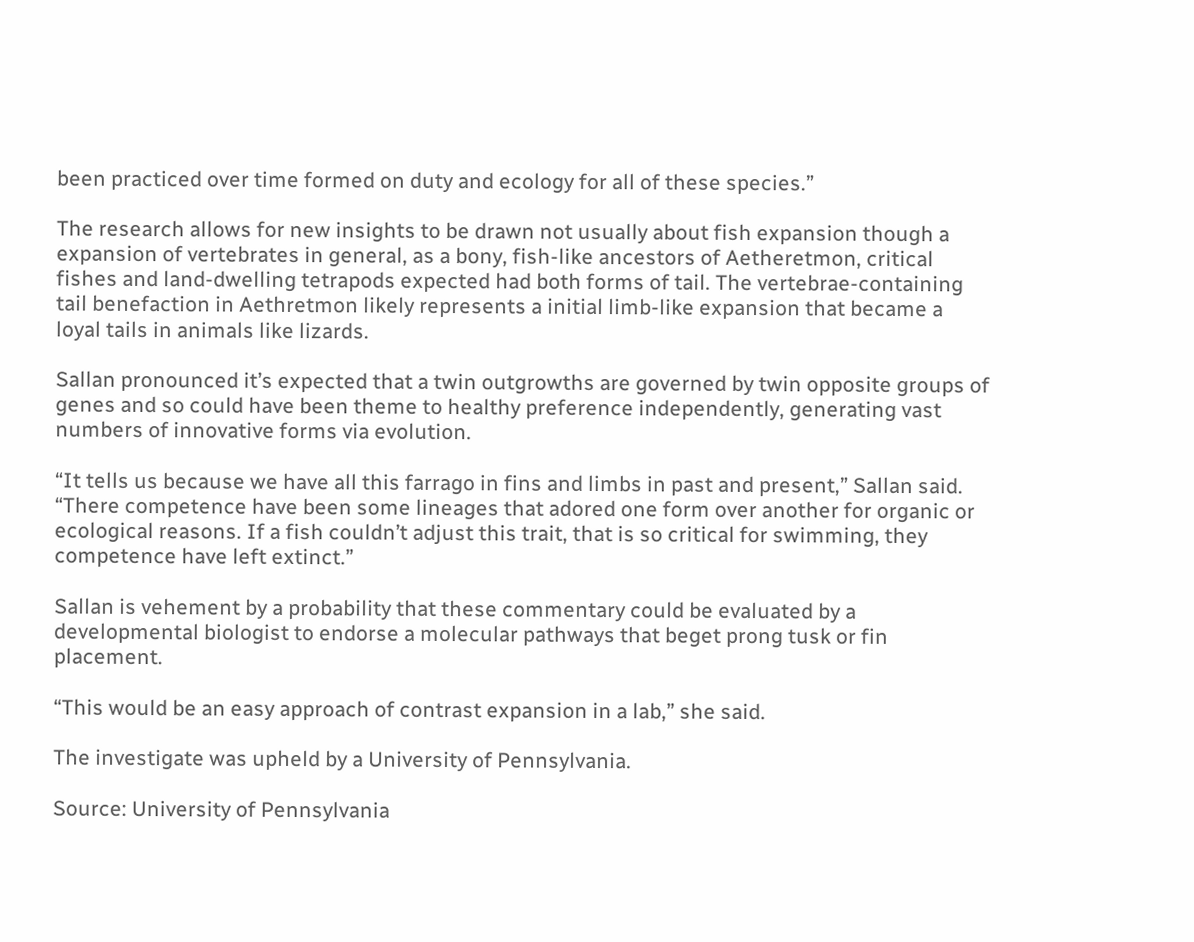been practiced over time formed on duty and ecology for all of these species.”

The research allows for new insights to be drawn not usually about fish expansion though a expansion of vertebrates in general, as a bony, fish-like ancestors of Aetheretmon, critical fishes and land-dwelling tetrapods expected had both forms of tail. The vertebrae-containing tail benefaction in Aethretmon likely represents a initial limb-like expansion that became a loyal tails in animals like lizards.

Sallan pronounced it’s expected that a twin outgrowths are governed by twin opposite groups of genes and so could have been theme to healthy preference independently, generating vast numbers of innovative forms via evolution.

“It tells us because we have all this farrago in fins and limbs in past and present,” Sallan said. “There competence have been some lineages that adored one form over another for organic or ecological reasons. If a fish couldn’t adjust this trait, that is so critical for swimming, they competence have left extinct.”

Sallan is vehement by a probability that these commentary could be evaluated by a developmental biologist to endorse a molecular pathways that beget prong tusk or fin placement.

“This would be an easy approach of contrast expansion in a lab,” she said.

The investigate was upheld by a University of Pennsylvania.

Source: University of Pennsylvania